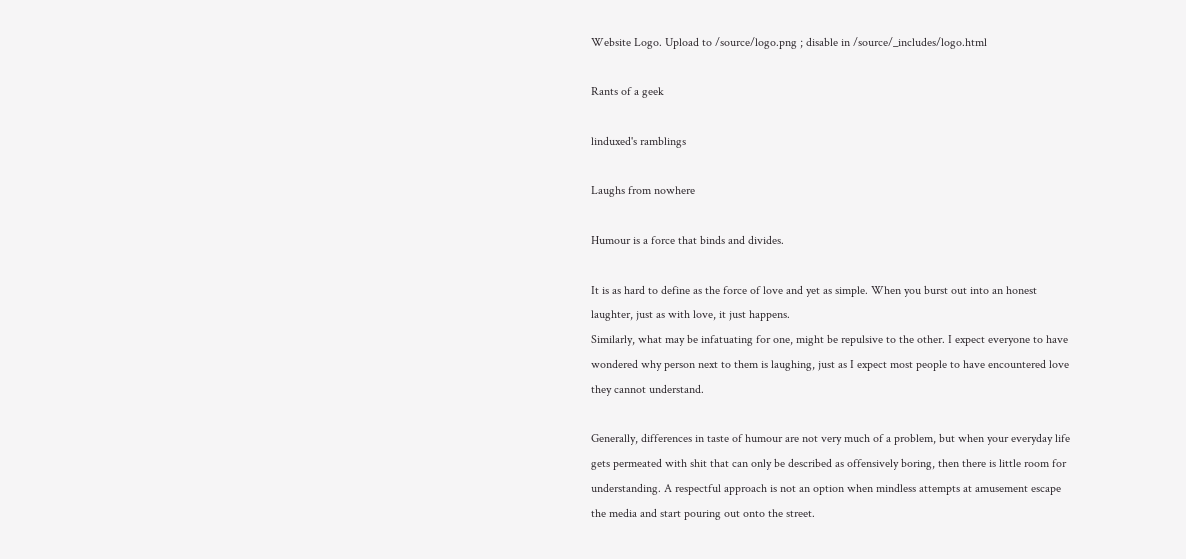Website Logo. Upload to /source/logo.png ; disable in /source/_includes/logo.html

Rants of a geek

linduxed's ramblings

Laughs from nowhere

Humour is a force that binds and divides.

It is as hard to define as the force of love and yet as simple. When you burst out into an honest laughter, just as with love, it just happens.
Similarly, what may be infatuating for one, might be repulsive to the other. I expect everyone to have wondered why person next to them is laughing, just as I expect most people to have encountered love they cannot understand.

Generally, differences in taste of humour are not very much of a problem, but when your everyday life gets permeated with shit that can only be described as offensively boring, then there is little room for understanding. A respectful approach is not an option when mindless attempts at amusement escape the media and start pouring out onto the street.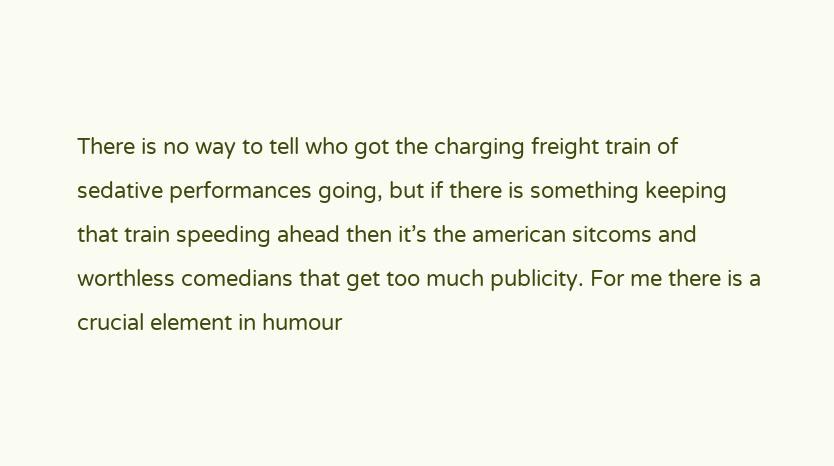There is no way to tell who got the charging freight train of sedative performances going, but if there is something keeping that train speeding ahead then it’s the american sitcoms and worthless comedians that get too much publicity. For me there is a crucial element in humour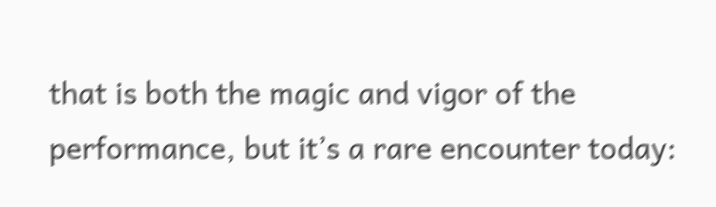that is both the magic and vigor of the performance, but it’s a rare encounter today: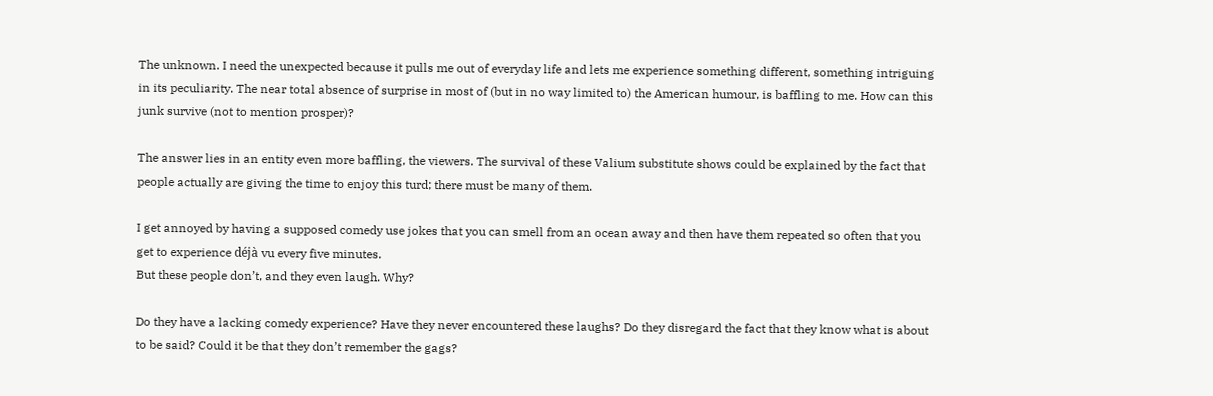The unknown. I need the unexpected because it pulls me out of everyday life and lets me experience something different, something intriguing in its peculiarity. The near total absence of surprise in most of (but in no way limited to) the American humour, is baffling to me. How can this junk survive (not to mention prosper)?

The answer lies in an entity even more baffling, the viewers. The survival of these Valium substitute shows could be explained by the fact that people actually are giving the time to enjoy this turd; there must be many of them.

I get annoyed by having a supposed comedy use jokes that you can smell from an ocean away and then have them repeated so often that you get to experience déjà vu every five minutes.
But these people don’t, and they even laugh. Why?

Do they have a lacking comedy experience? Have they never encountered these laughs? Do they disregard the fact that they know what is about to be said? Could it be that they don’t remember the gags?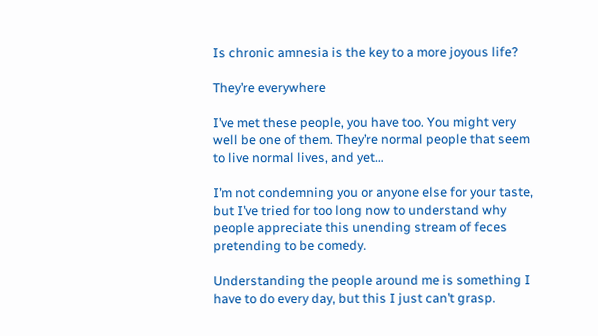Is chronic amnesia is the key to a more joyous life?

They’re everywhere

I’ve met these people, you have too. You might very well be one of them. They’re normal people that seem to live normal lives, and yet…

I’m not condemning you or anyone else for your taste, but I’ve tried for too long now to understand why people appreciate this unending stream of feces pretending to be comedy.

Understanding the people around me is something I have to do every day, but this I just can’t grasp.